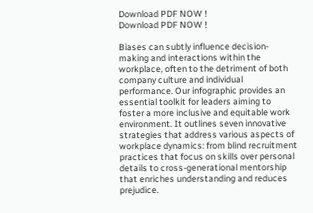Download PDF NOW !
Download PDF NOW !

Biases can subtly influence decision-making and interactions within the workplace, often to the detriment of both company culture and individual performance. Our infographic provides an essential toolkit for leaders aiming to foster a more inclusive and equitable work environment. It outlines seven innovative strategies that address various aspects of workplace dynamics: from blind recruitment practices that focus on skills over personal details to cross-generational mentorship that enriches understanding and reduces prejudice.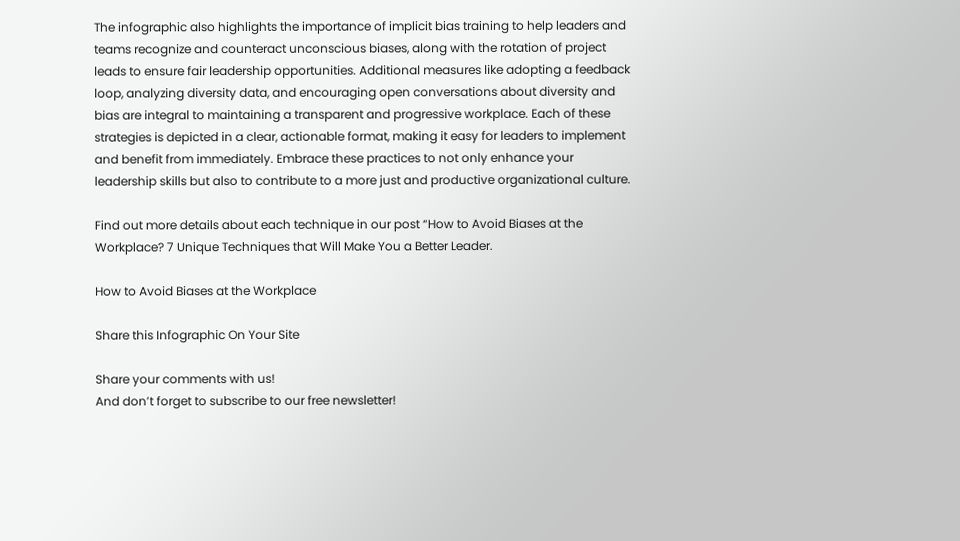The infographic also highlights the importance of implicit bias training to help leaders and teams recognize and counteract unconscious biases, along with the rotation of project leads to ensure fair leadership opportunities. Additional measures like adopting a feedback loop, analyzing diversity data, and encouraging open conversations about diversity and bias are integral to maintaining a transparent and progressive workplace. Each of these strategies is depicted in a clear, actionable format, making it easy for leaders to implement and benefit from immediately. Embrace these practices to not only enhance your leadership skills but also to contribute to a more just and productive organizational culture.

Find out more details about each technique in our post “How to Avoid Biases at the Workplace? 7 Unique Techniques that Will Make You a Better Leader.

How to Avoid Biases at the Workplace

Share this Infographic On Your Site

Share your comments with us!
And don’t forget to subscribe to our free newsletter!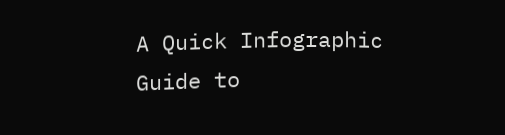A Quick Infographic Guide to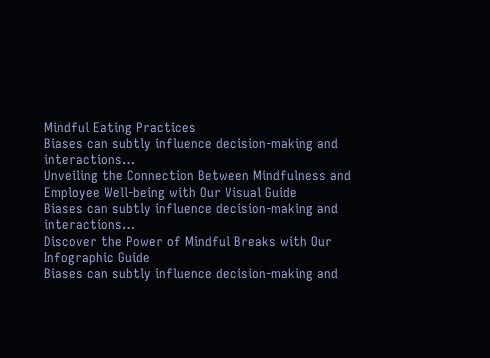Mindful Eating Practices
Biases can subtly influence decision-making and interactions…
Unveiling the Connection Between Mindfulness and Employee Well-being with Our Visual Guide
Biases can subtly influence decision-making and interactions…
Discover the Power of Mindful Breaks with Our Infographic Guide
Biases can subtly influence decision-making and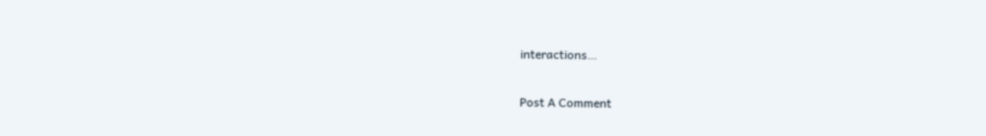interactions…

Post A Comment